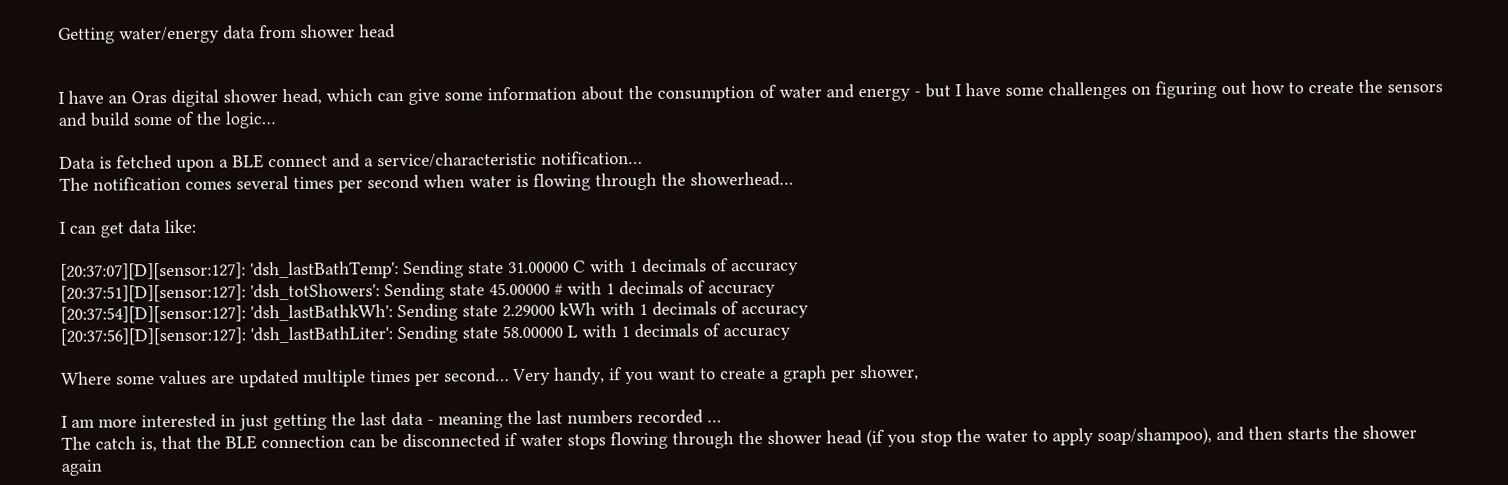Getting water/energy data from shower head


I have an Oras digital shower head, which can give some information about the consumption of water and energy - but I have some challenges on figuring out how to create the sensors and build some of the logic…

Data is fetched upon a BLE connect and a service/characteristic notification…
The notification comes several times per second when water is flowing through the showerhead…

I can get data like:

[20:37:07][D][sensor:127]: 'dsh_lastBathTemp': Sending state 31.00000 C with 1 decimals of accuracy
[20:37:51][D][sensor:127]: 'dsh_totShowers': Sending state 45.00000 # with 1 decimals of accuracy
[20:37:54][D][sensor:127]: 'dsh_lastBathkWh': Sending state 2.29000 kWh with 1 decimals of accuracy
[20:37:56][D][sensor:127]: 'dsh_lastBathLiter': Sending state 58.00000 L with 1 decimals of accuracy

Where some values are updated multiple times per second… Very handy, if you want to create a graph per shower,

I am more interested in just getting the last data - meaning the last numbers recorded …
The catch is, that the BLE connection can be disconnected if water stops flowing through the shower head (if you stop the water to apply soap/shampoo), and then starts the shower again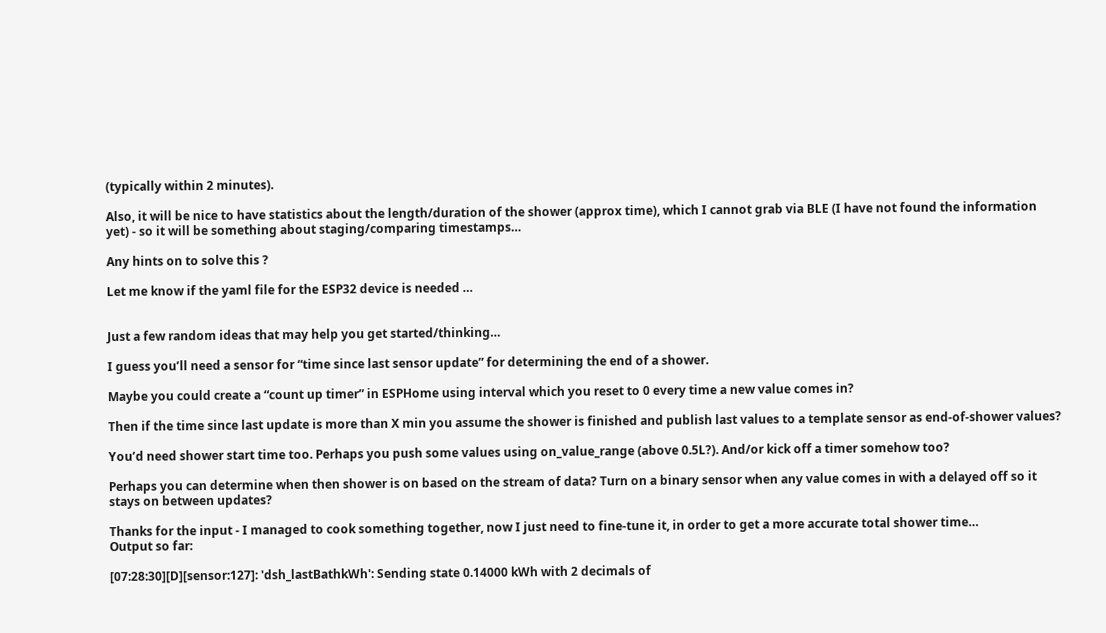(typically within 2 minutes).

Also, it will be nice to have statistics about the length/duration of the shower (approx time), which I cannot grab via BLE (I have not found the information yet) - so it will be something about staging/comparing timestamps…

Any hints on to solve this ?

Let me know if the yaml file for the ESP32 device is needed …


Just a few random ideas that may help you get started/thinking…

I guess you’ll need a sensor for “time since last sensor update” for determining the end of a shower.

Maybe you could create a “count up timer” in ESPHome using interval which you reset to 0 every time a new value comes in?

Then if the time since last update is more than X min you assume the shower is finished and publish last values to a template sensor as end-of-shower values?

You’d need shower start time too. Perhaps you push some values using on_value_range (above 0.5L?). And/or kick off a timer somehow too?

Perhaps you can determine when then shower is on based on the stream of data? Turn on a binary sensor when any value comes in with a delayed off so it stays on between updates?

Thanks for the input - I managed to cook something together, now I just need to fine-tune it, in order to get a more accurate total shower time…
Output so far:

[07:28:30][D][sensor:127]: 'dsh_lastBathkWh': Sending state 0.14000 kWh with 2 decimals of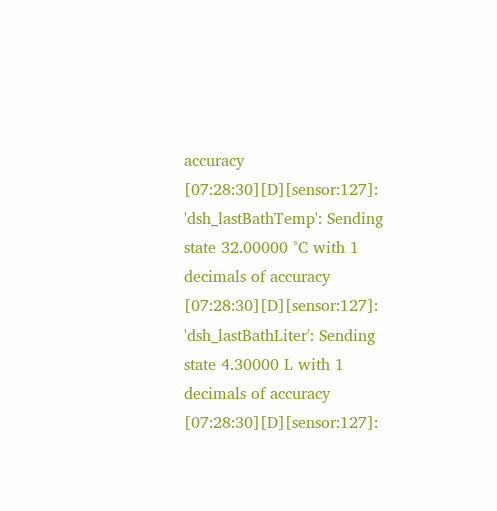accuracy
[07:28:30][D][sensor:127]: 'dsh_lastBathTemp': Sending state 32.00000 °C with 1 decimals of accuracy
[07:28:30][D][sensor:127]: 'dsh_lastBathLiter': Sending state 4.30000 L with 1 decimals of accuracy
[07:28:30][D][sensor:127]: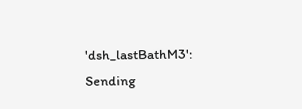'dsh_lastBathM3': Sending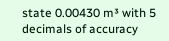state 0.00430 m³ with 5 decimals of accuracy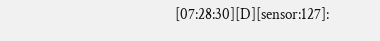[07:28:30][D][sensor:127]: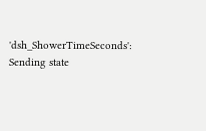'dsh_ShowerTimeSeconds': Sending state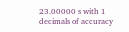23.00000 s with 1 decimals of accuracy